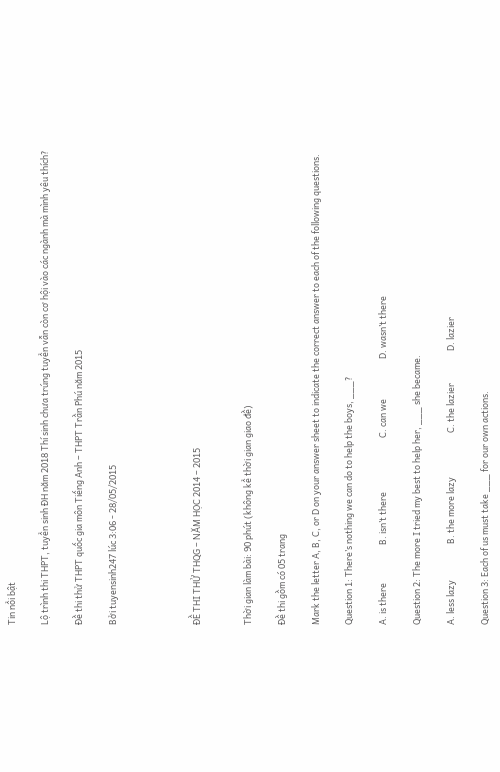Tin nổi bật

Lộ trình thi THPT, tuyển sinh ĐH năm 2018 Thí sinh chưa trúng tuyển vẫn còn cơ hội vào các ngành mà mình yêu thích?

Đề thi thử THPT quốc gia môn Tiếng Anh – THPT Trần Phú năm 2015

Bởi tuyensinh247 lúc 3:06 - 28/05/2015




ĐỀ THI THỬ THQG – NĂM HỌC 2014 – 2015


Thời gian làm bài: 90 phút (không kể thời gian giao đề)

Đề thi gồm có 05 trang

Mark the letter A, B, C, or D on your answer sheet to indicate the correct answer to each of the following questions.

Question 1: There’s nothing we can do to help the boys, ___?

A. is there                   B. isn’t there                           C. can we                    D. wasn’t there

Question 2: The more I tried my best to help her, ___ she became.

A. less lazy                  B. the more lazy                      C. the lazier                D. lazier

Question 3: Each of us must take ___ for our own actions.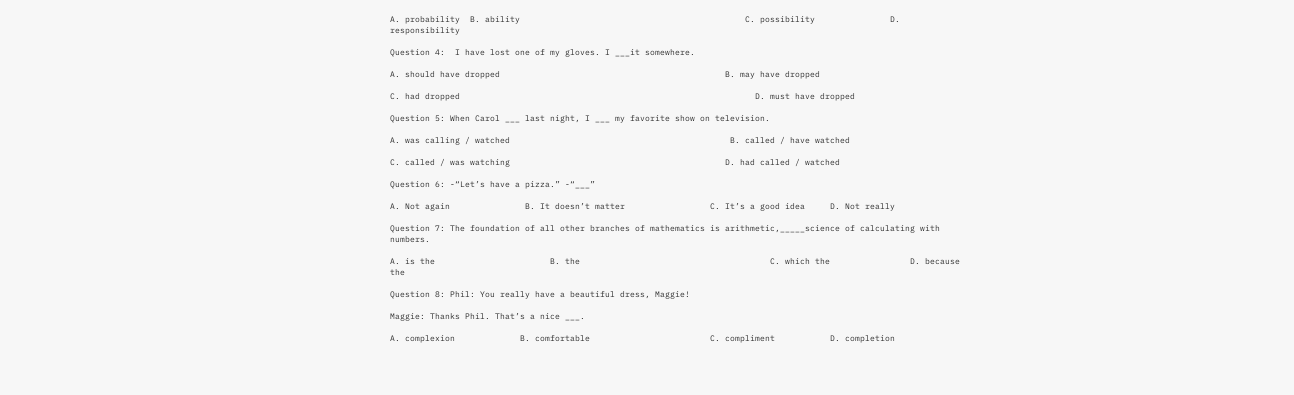A. probability  B. ability                                             C. possibility               D. responsibility

Question 4:  I have lost one of my gloves. I ___it somewhere.

A. should have dropped                                             B. may have dropped

C. had dropped                                                           D. must have dropped

Question 5: When Carol ___ last night, I ___ my favorite show on television.

A. was calling / watched                                            B. called / have watched

C. called / was watching                                           D. had called / watched

Question 6: -“Let’s have a pizza.” -“___”

A. Not again               B. It doesn’t matter                 C. It’s a good idea     D. Not really

Question 7: The foundation of all other branches of mathematics is arithmetic,_____science of calculating with numbers.

A. is the                       B. the                                      C. which the                D. because the

Question 8: Phil: You really have a beautiful dress, Maggie!

Maggie: Thanks Phil. That’s a nice ___.

A. complexion             B. comfortable                        C. compliment           D. completion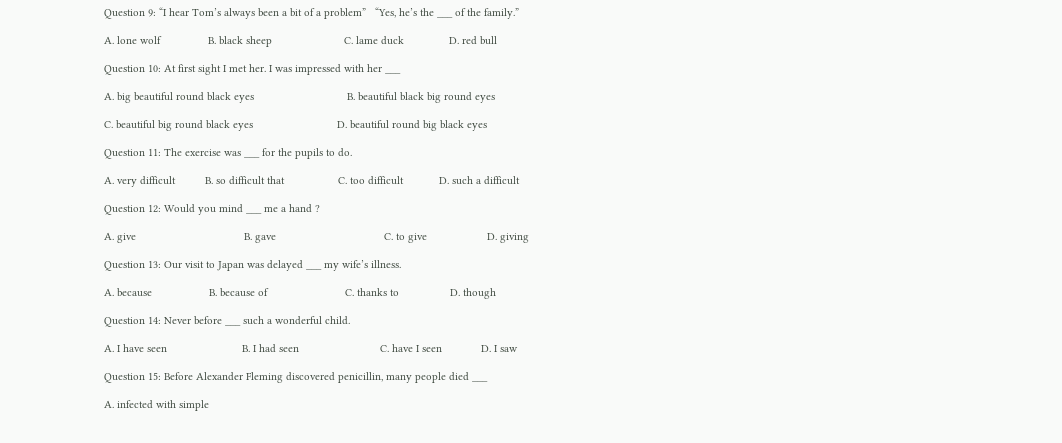Question 9: “I hear Tom’s always been a bit of a problem”   “Yes, he’s the ___ of the family.”

A. lone wolf                B. black sheep                        C. lame duck               D. red bull

Question 10: At first sight I met her. I was impressed with her ___

A. big beautiful round black eyes                               B. beautiful black big round eyes

C. beautiful big round black eyes                            D. beautiful round big black eyes

Question 11: The exercise was ___ for the pupils to do.

A. very difficult          B. so difficult that                  C. too difficult            D. such a difficult

Question 12: Would you mind ___ me a hand ?

A. give                                    B. gave                                    C. to give                    D. giving

Question 13: Our visit to Japan was delayed ___ my wife’s illness.

A. because                   B. because of                          C. thanks to                 D. though

Question 14: Never before ___ such a wonderful child.

A. I have seen                         B. I had seen                           C. have I seen             D. I saw

Question 15: Before Alexander Fleming discovered penicillin, many people died ___

A. infected with simple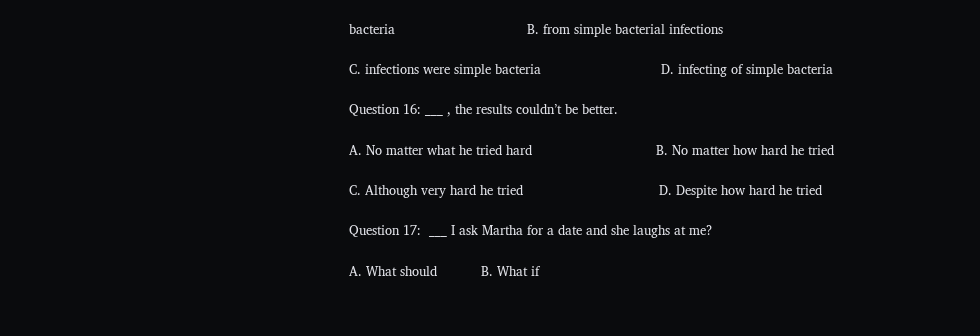bacteria                                 B. from simple bacterial infections

C. infections were simple bacteria                              D. infecting of simple bacteria

Question 16: ___ , the results couldn’t be better.

A. No matter what he tried hard                               B. No matter how hard he tried

C. Although very hard he tried                                  D. Despite how hard he tried

Question 17:  ___ I ask Martha for a date and she laughs at me?

A. What should           B. What if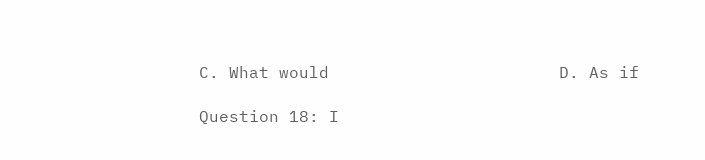C. What would                       D. As if

Question 18: I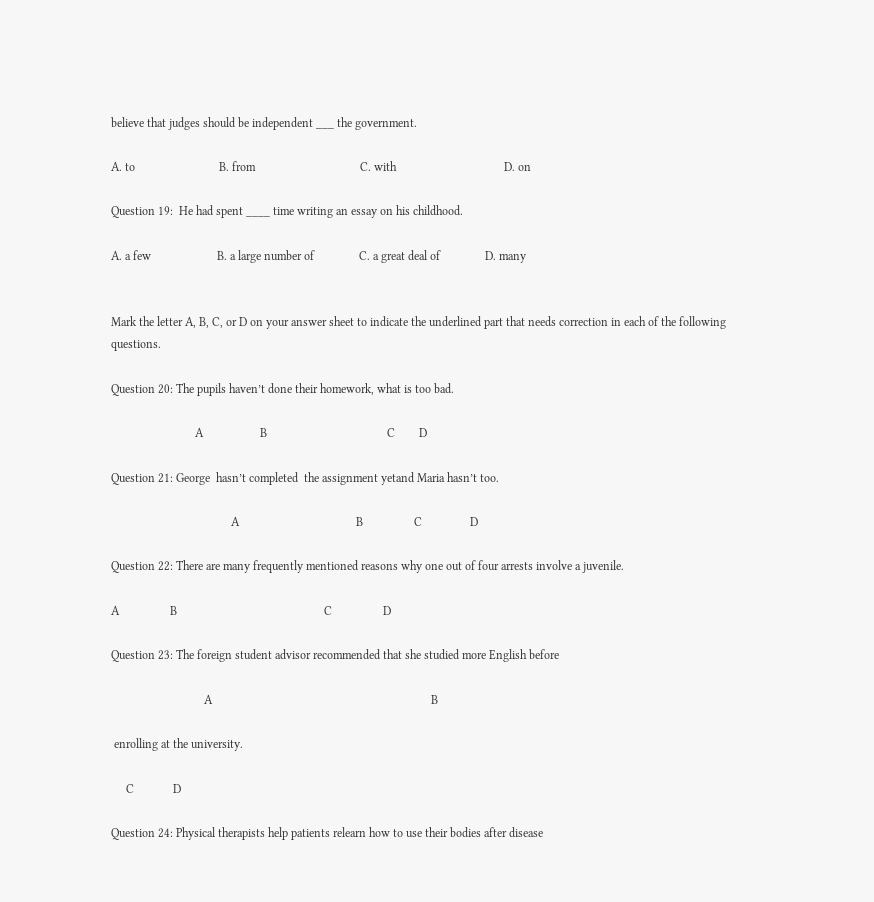believe that judges should be independent ___ the government.

A. to                            B. from                                   C. with                                    D. on

Question 19:  He had spent ____ time writing an essay on his childhood.

A. a few                      B. a large number of               C. a great deal of               D. many


Mark the letter A, B, C, or D on your answer sheet to indicate the underlined part that needs correction in each of the following questions.

Question 20: The pupils haven’t done their homework, what is too bad.

                            A                   B                                        C        D

Question 21: George  hasn’t completed  the assignment yetand Maria hasn’t too.

                                        A                                       B                 C                D

Question 22: There are many frequently mentioned reasons why one out of four arrests involve a juvenile.

A                 B                                                 C                 D

Question 23: The foreign student advisor recommended that she studied more English before

                               A                                                                         B

 enrolling at the university.

     C             D

Question 24: Physical therapists help patients relearn how to use their bodies after disease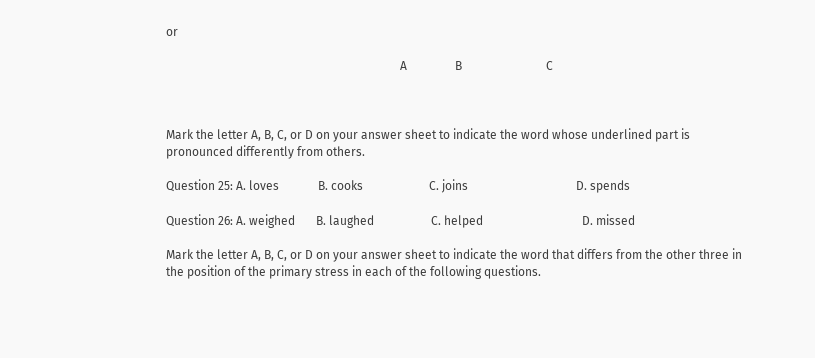or

                                                                              A                B                            C



Mark the letter A, B, C, or D on your answer sheet to indicate the word whose underlined part is pronounced differently from others.

Question 25: A. loves             B. cooks                      C. joins                                    D. spends

Question 26: A. weighed       B. laughed                   C. helped                                 D. missed

Mark the letter A, B, C, or D on your answer sheet to indicate the word that differs from the other three in the position of the primary stress in each of the following questions.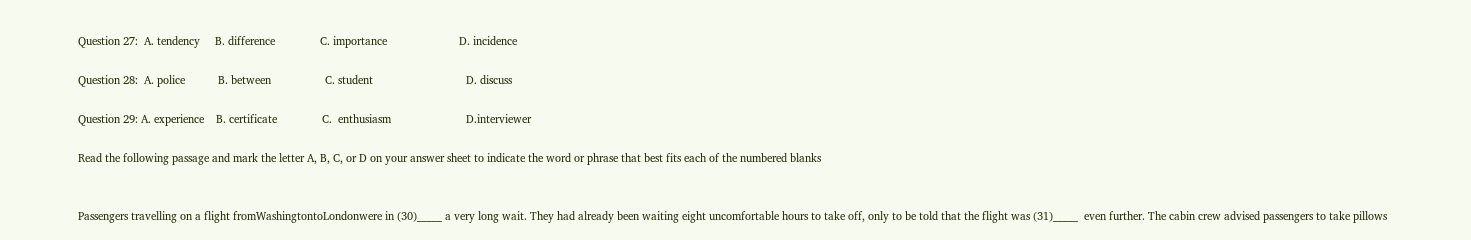Question 27:  A. tendency     B. difference               C. importance                        D. incidence

Question 28:  A. police           B. between                  C. student                               D. discuss

Question 29: A. experience    B. certificate               C.  enthusiasm                         D.interviewer

Read the following passage and mark the letter A, B, C, or D on your answer sheet to indicate the word or phrase that best fits each of the numbered blanks


Passengers travelling on a flight fromWashingtontoLondonwere in (30)_____ a very long wait. They had already been waiting eight uncomfortable hours to take off, only to be told that the flight was (31)_____  even further. The cabin crew advised passengers to take pillows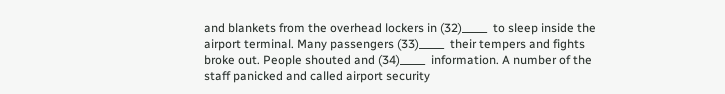and blankets from the overhead lockers in (32)_____  to sleep inside the airport terminal. Many passengers (33)_____  their tempers and fights broke out. People shouted and (34)_____  information. A number of the staff panicked and called airport security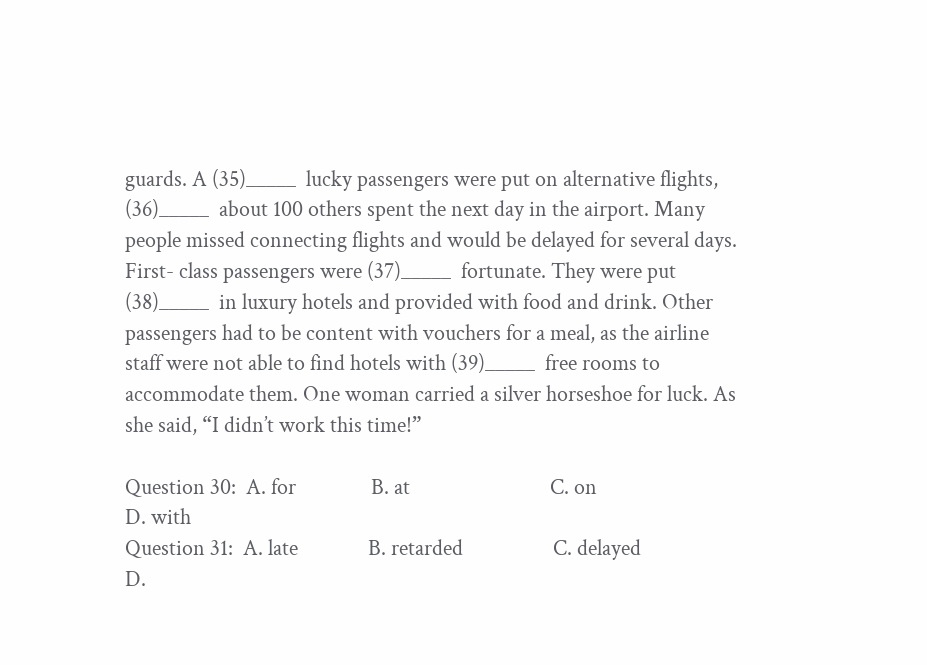guards. A (35)_____  lucky passengers were put on alternative flights, (36)_____  about 100 others spent the next day in the airport. Many people missed connecting flights and would be delayed for several days. First- class passengers were (37)_____  fortunate. They were put (38)_____  in luxury hotels and provided with food and drink. Other passengers had to be content with vouchers for a meal, as the airline staff were not able to find hotels with (39)_____  free rooms to accommodate them. One woman carried a silver horseshoe for luck. As she said, “I didn’t work this time!”

Question 30:  A. for               B. at                            C. on                           D. with
Question 31:  A. late              B. retarded                  C. delayed                  D.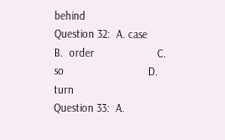behind
Question 32:  A. case             B.  order                     C. so                            D. turn
Question 33:  A.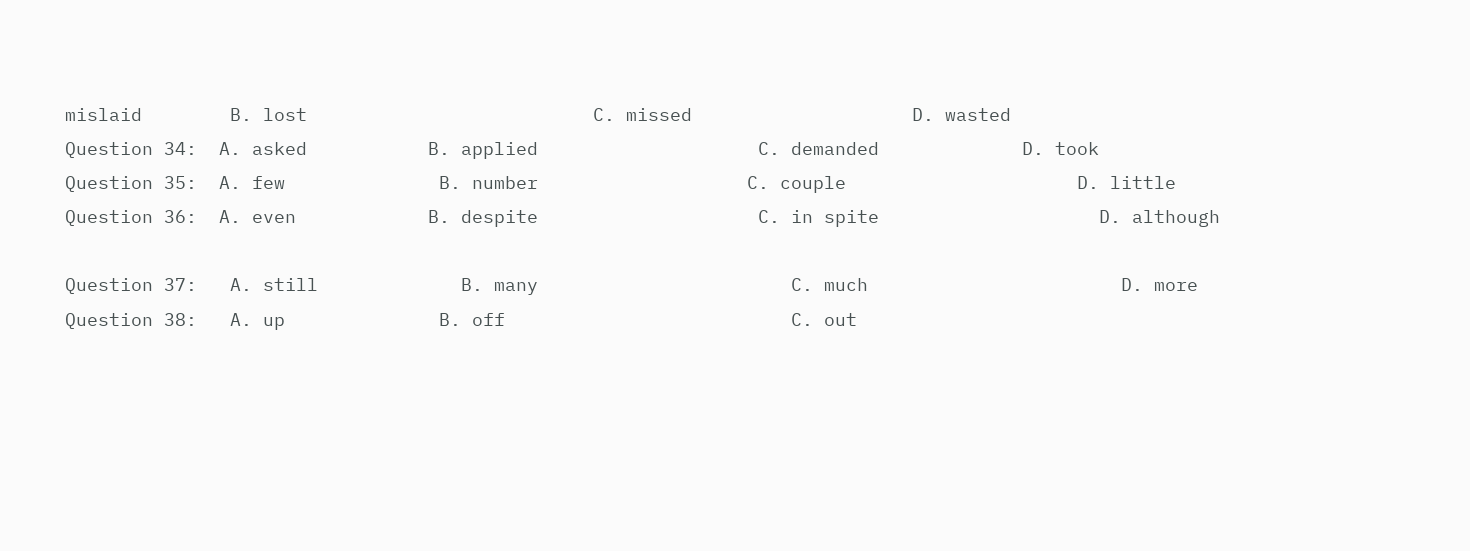mislaid        B. lost                          C. missed                    D. wasted
Question 34:  A. asked           B. applied                    C. demanded             D. took
Question 35:  A. few              B. number                   C. couple                     D. little
Question 36:  A. even            B. despite                    C. in spite                    D. although

Question 37:   A. still             B. many                       C. much                       D. more
Question 38:   A. up              B. off                          C. out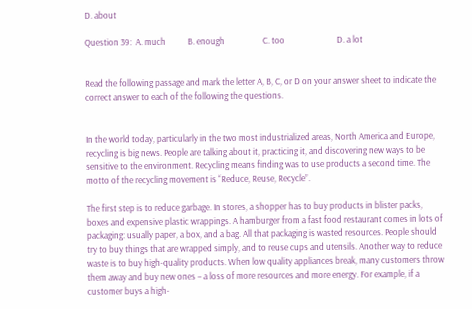D. about

Question 39:  A. much           B. enough                   C. too                          D. a lot


Read the following passage and mark the letter A, B, C, or D on your answer sheet to indicate the correct answer to each of the following the questions.


In the world today, particularly in the two most industrialized areas, North America and Europe, recycling is big news. People are talking about it, practicing it, and discovering new ways to be sensitive to the environment. Recycling means finding was to use products a second time. The motto of the recycling movement is “Reduce, Reuse, Recycle”.

The first step is to reduce garbage. In stores, a shopper has to buy products in blister packs, boxes and expensive plastic wrappings. A hamburger from a fast food restaurant comes in lots of  packaging: usually paper, a box, and a bag. All that packaging is wasted resources. People should try to buy things that are wrapped simply, and to reuse cups and utensils. Another way to reduce waste is to buy high-quality products. When low quality appliances break, many customers throw them away and buy new ones – a loss of more resources and more energy. For example, if a customer buys a high-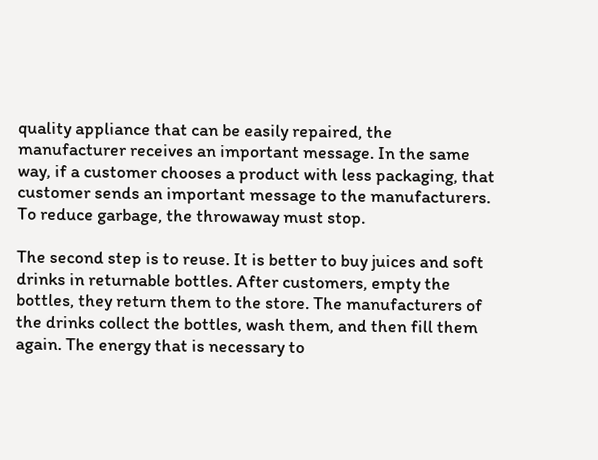quality appliance that can be easily repaired, the manufacturer receives an important message. In the same way, if a customer chooses a product with less packaging, that customer sends an important message to the manufacturers. To reduce garbage, the throwaway must stop.

The second step is to reuse. It is better to buy juices and soft drinks in returnable bottles. After customers, empty the bottles, they return them to the store. The manufacturers of the drinks collect the bottles, wash them, and then fill them again. The energy that is necessary to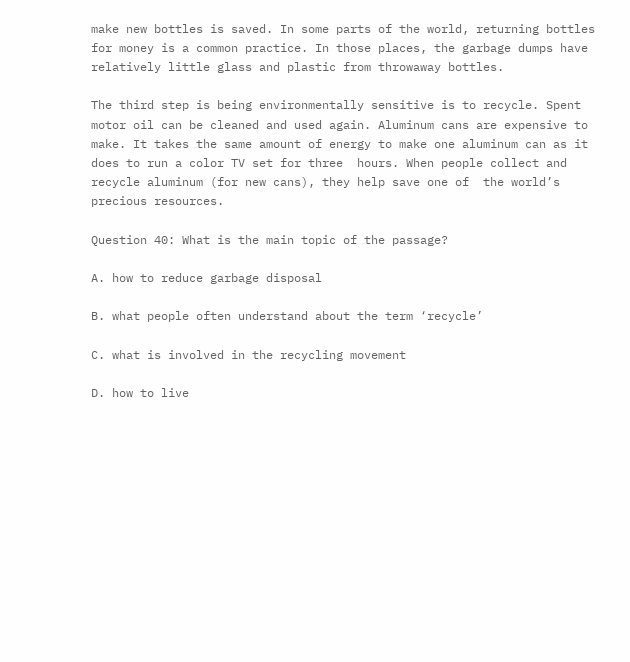make new bottles is saved. In some parts of the world, returning bottles for money is a common practice. In those places, the garbage dumps have relatively little glass and plastic from throwaway bottles.

The third step is being environmentally sensitive is to recycle. Spent motor oil can be cleaned and used again. Aluminum cans are expensive to make. It takes the same amount of energy to make one aluminum can as it does to run a color TV set for three  hours. When people collect and recycle aluminum (for new cans), they help save one of  the world’s precious resources.

Question 40: What is the main topic of the passage?

A. how to reduce garbage disposal

B. what people often understand about the term ‘recycle’

C. what is involved in the recycling movement

D. how to live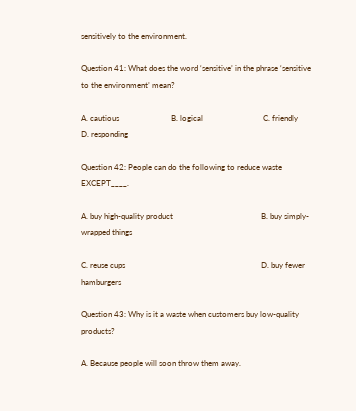sensitively to the environment.

Question 41: What does the word ‘sensitive’ in the phrase ‘sensitive to the environment’ mean?

A. cautious                          B. logical                              C. friendly                           D. responding

Question 42: People can do the following to reduce waste EXCEPT____.

A. buy high-quality product                                            B. buy simply-wrapped things

C. reuse cups                                                                    D. buy fewer hamburgers

Question 43: Why is it a waste when customers buy low-quality products?

A. Because people will soon throw them away.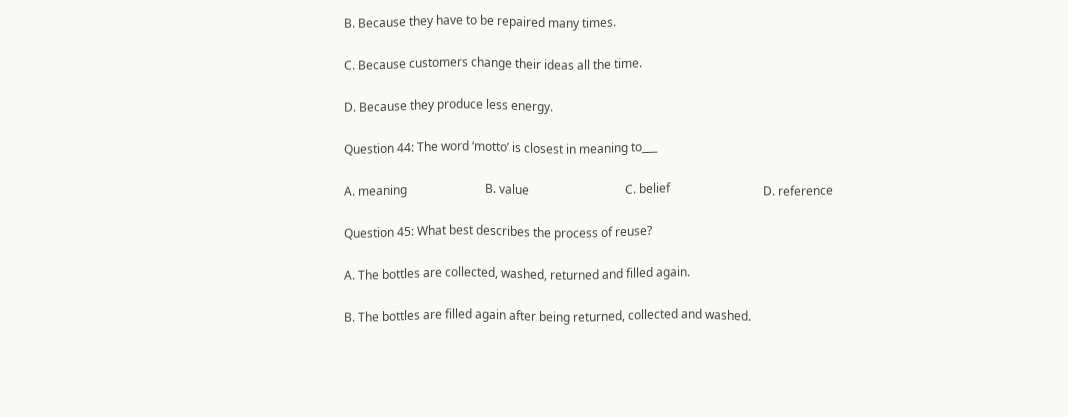B. Because they have to be repaired many times.

C. Because customers change their ideas all the time.

D. Because they produce less energy.

Question 44: The word ‘motto’ is closest in meaning to___

A. meaning                          B. value                                C. belief                               D. reference

Question 45: What best describes the process of reuse?

A. The bottles are collected, washed, returned and filled again.

B. The bottles are filled again after being returned, collected and washed.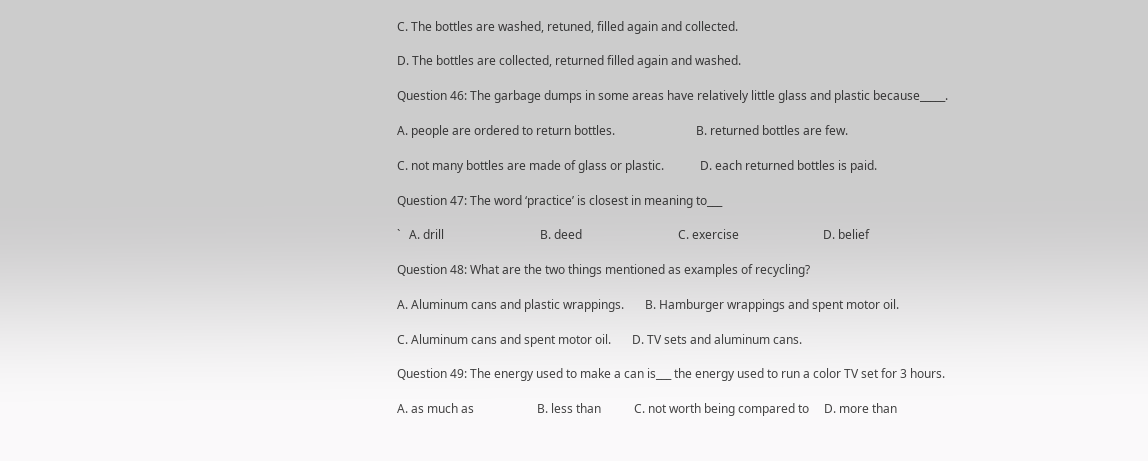C. The bottles are washed, retuned, filled again and collected.

D. The bottles are collected, returned filled again and washed.

Question 46: The garbage dumps in some areas have relatively little glass and plastic because_____.

A. people are ordered to return bottles.                           B. returned bottles are few.

C. not many bottles are made of glass or plastic.            D. each returned bottles is paid.

Question 47: The word ‘practice’ is closest in meaning to___

`   A. drill                                B. deed                                C. exercise                            D. belief

Question 48: What are the two things mentioned as examples of recycling?

A. Aluminum cans and plastic wrappings.       B. Hamburger wrappings and spent motor oil.

C. Aluminum cans and spent motor oil.       D. TV sets and aluminum cans.

Question 49: The energy used to make a can is___ the energy used to run a color TV set for 3 hours.

A. as much as                     B. less than           C. not worth being compared to     D. more than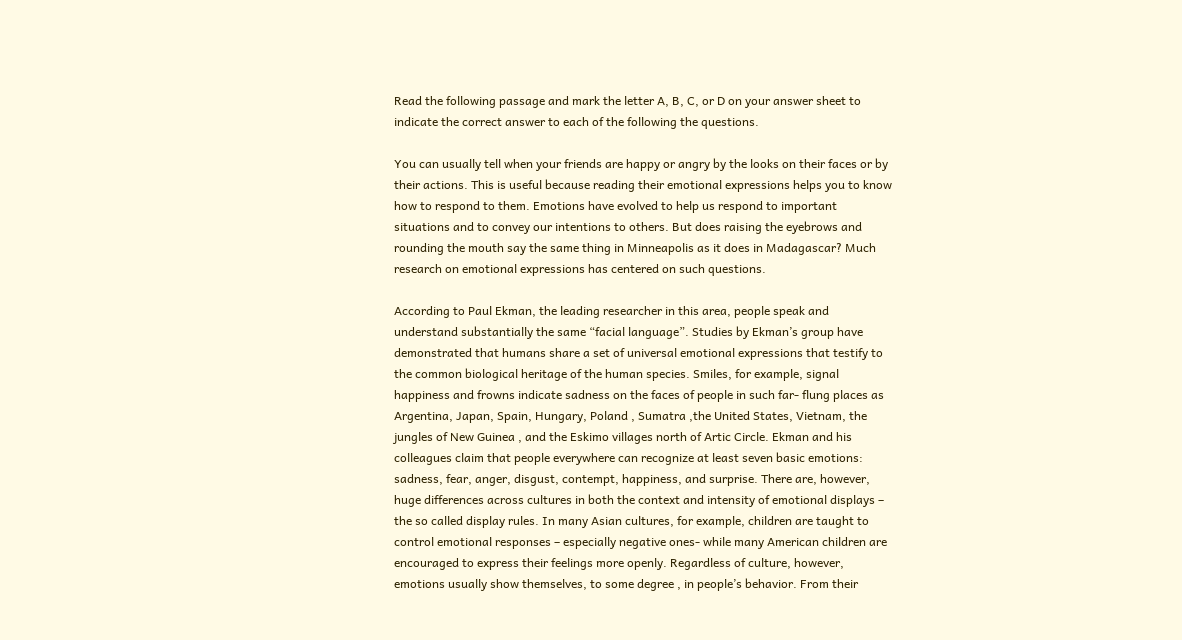Read the following passage and mark the letter A, B, C, or D on your answer sheet to indicate the correct answer to each of the following the questions.

You can usually tell when your friends are happy or angry by the looks on their faces or by their actions. This is useful because reading their emotional expressions helps you to know how to respond to them. Emotions have evolved to help us respond to important situations and to convey our intentions to others. But does raising the eyebrows and rounding the mouth say the same thing in Minneapolis as it does in Madagascar? Much research on emotional expressions has centered on such questions.

According to Paul Ekman, the leading researcher in this area, people speak and understand substantially the same “facial language”. Studies by Ekman’s group have demonstrated that humans share a set of universal emotional expressions that testify to the common biological heritage of the human species. Smiles, for example, signal happiness and frowns indicate sadness on the faces of people in such far- flung places as Argentina, Japan, Spain, Hungary, Poland , Sumatra ,the United States, Vietnam, the jungles of New Guinea , and the Eskimo villages north of Artic Circle. Ekman and his colleagues claim that people everywhere can recognize at least seven basic emotions: sadness, fear, anger, disgust, contempt, happiness, and surprise. There are, however, huge differences across cultures in both the context and intensity of emotional displays – the so called display rules. In many Asian cultures, for example, children are taught to control emotional responses – especially negative ones- while many American children are encouraged to express their feelings more openly. Regardless of culture, however, emotions usually show themselves, to some degree , in people’s behavior. From their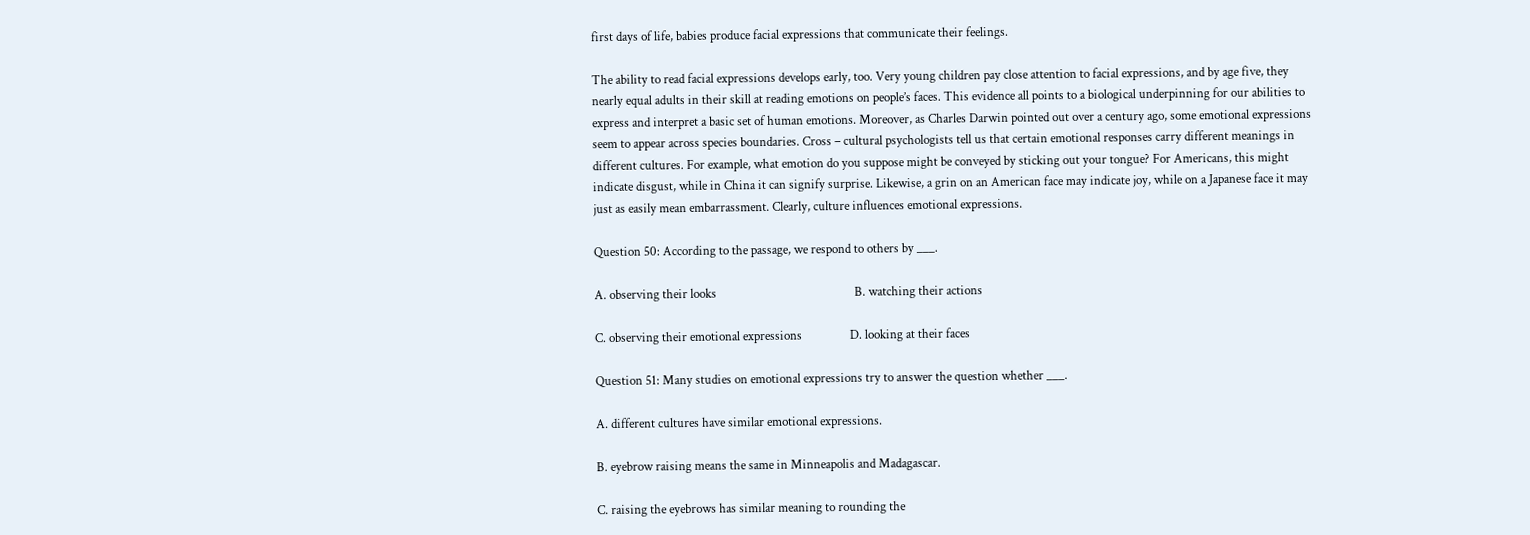first days of life, babies produce facial expressions that communicate their feelings.

The ability to read facial expressions develops early, too. Very young children pay close attention to facial expressions, and by age five, they nearly equal adults in their skill at reading emotions on people’s faces. This evidence all points to a biological underpinning for our abilities to express and interpret a basic set of human emotions. Moreover, as Charles Darwin pointed out over a century ago, some emotional expressions seem to appear across species boundaries. Cross – cultural psychologists tell us that certain emotional responses carry different meanings in different cultures. For example, what emotion do you suppose might be conveyed by sticking out your tongue? For Americans, this might indicate disgust, while in China it can signify surprise. Likewise, a grin on an American face may indicate joy, while on a Japanese face it may just as easily mean embarrassment. Clearly, culture influences emotional expressions.

Question 50: According to the passage, we respond to others by ___.

A. observing their looks                                              B. watching their actions

C. observing their emotional expressions                D. looking at their faces

Question 51: Many studies on emotional expressions try to answer the question whether ___.

A. different cultures have similar emotional expressions.

B. eyebrow raising means the same in Minneapolis and Madagascar.

C. raising the eyebrows has similar meaning to rounding the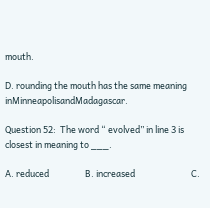mouth.

D. rounding the mouth has the same meaning inMinneapolisandMadagascar.

Question 52:  The word “ evolved” in line 3 is closest in meaning to ___.

A. reduced                  B. increased                            C.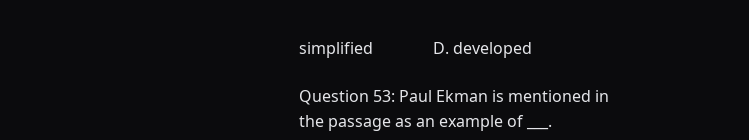simplified               D. developed

Question 53: Paul Ekman is mentioned in the passage as an example of ___.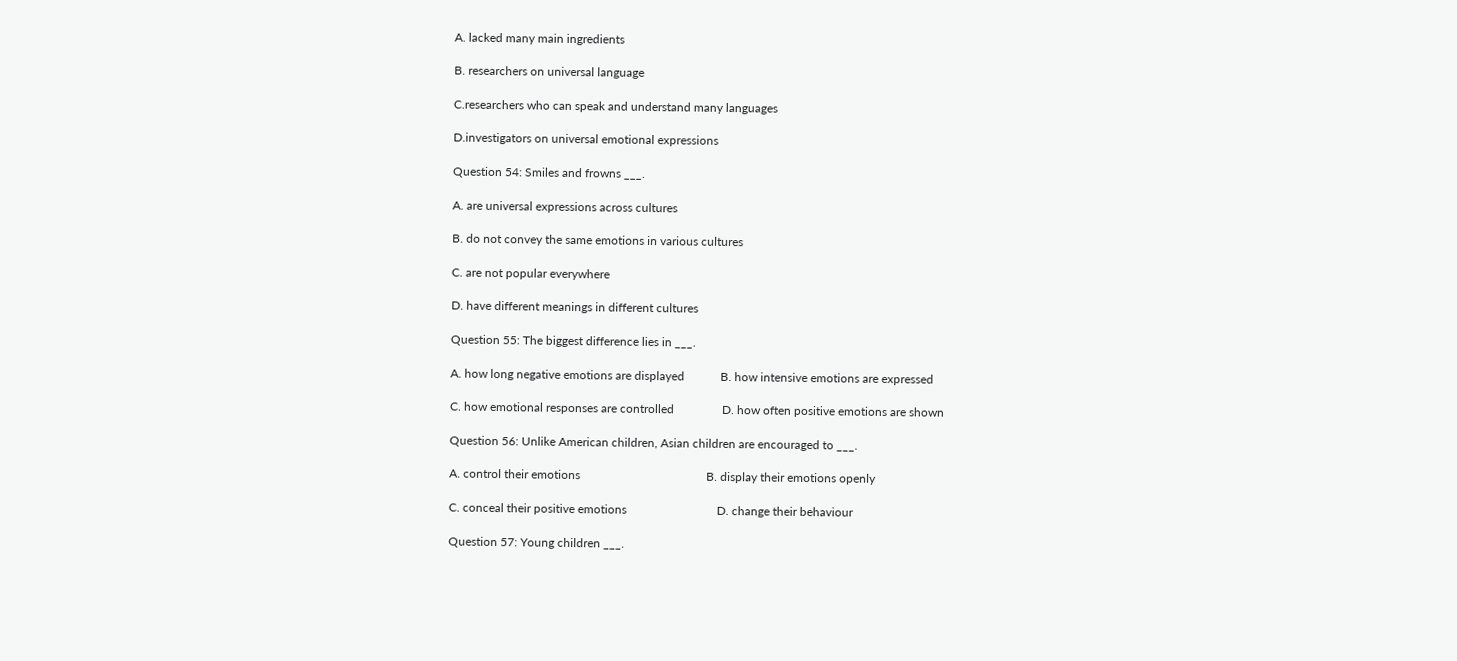A. lacked many main ingredients

B. researchers on universal language

C.researchers who can speak and understand many languages

D.investigators on universal emotional expressions

Question 54: Smiles and frowns ___.

A. are universal expressions across cultures

B. do not convey the same emotions in various cultures

C. are not popular everywhere

D. have different meanings in different cultures

Question 55: The biggest difference lies in ___.

A. how long negative emotions are displayed            B. how intensive emotions are expressed

C. how emotional responses are controlled                D. how often positive emotions are shown

Question 56: Unlike American children, Asian children are encouraged to ___.

A. control their emotions                                          B. display their emotions openly

C. conceal their positive emotions                              D. change their behaviour

Question 57: Young children ___.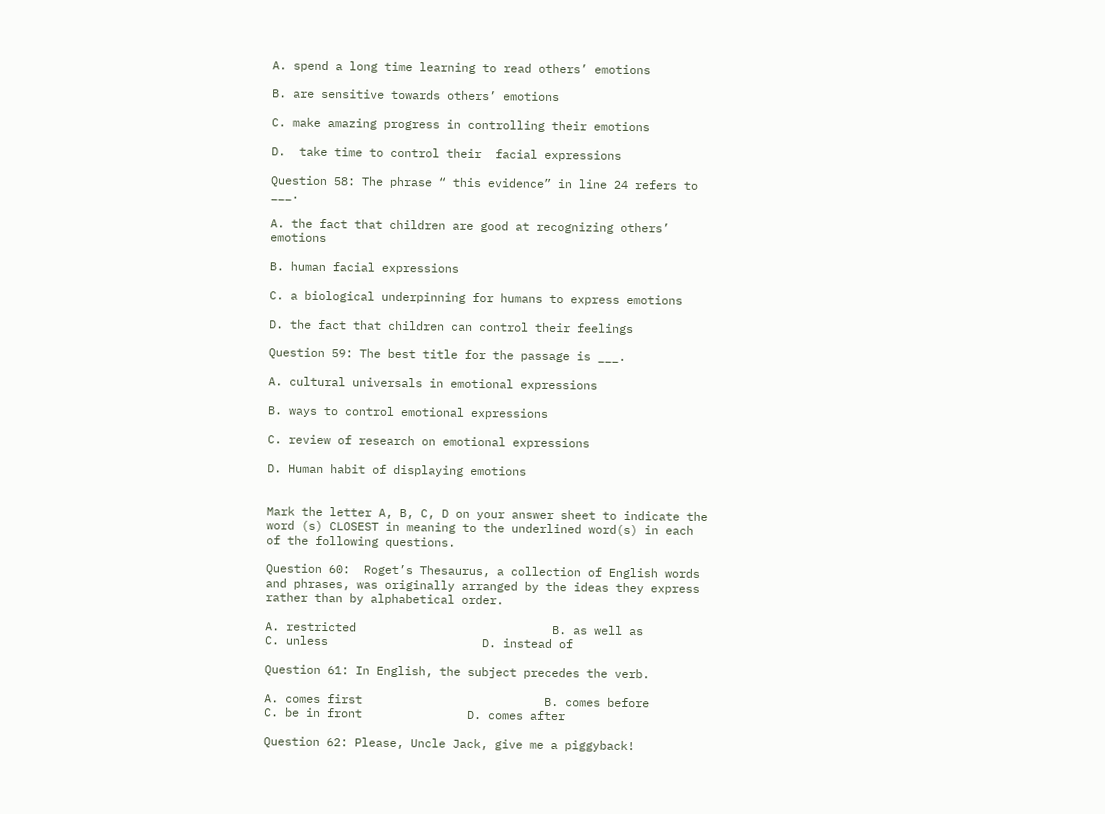A. spend a long time learning to read others’ emotions

B. are sensitive towards others’ emotions

C. make amazing progress in controlling their emotions

D.  take time to control their  facial expressions

Question 58: The phrase “ this evidence” in line 24 refers to ___.

A. the fact that children are good at recognizing others’ emotions

B. human facial expressions

C. a biological underpinning for humans to express emotions

D. the fact that children can control their feelings

Question 59: The best title for the passage is ___.

A. cultural universals in emotional expressions

B. ways to control emotional expressions

C. review of research on emotional expressions

D. Human habit of displaying emotions


Mark the letter A, B, C, D on your answer sheet to indicate the word (s) CLOSEST in meaning to the underlined word(s) in each of the following questions.

Question 60:  Roget’s Thesaurus, a collection of English words and phrases, was originally arranged by the ideas they express rather than by alphabetical order.

A. restricted                            B. as well as                            C. unless                      D. instead of

Question 61: In English, the subject precedes the verb.

A. comes first                          B. comes before                     C. be in front               D. comes after

Question 62: Please, Uncle Jack, give me a piggyback!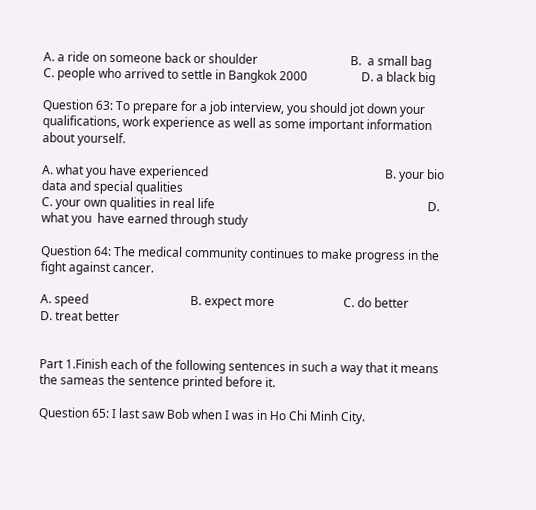A. a ride on someone back or shoulder                               B.  a small bag
C. people who arrived to settle in Bangkok 2000                  D. a black big

Question 63: To prepare for a job interview, you should jot down your qualifications, work experience as well as some important information about yourself.

A. what you have experienced                                                           B. your bio data and special qualities
C. your own qualities in real life                                                                       D. what you  have earned through study

Question 64: The medical community continues to make progress in the fight against cancer.

A. speed                                  B. expect more                       C. do better                D. treat better


Part 1.Finish each of the following sentences in such a way that it means the sameas the sentence printed before it.

Question 65: I last saw Bob when I was in Ho Chi Minh City.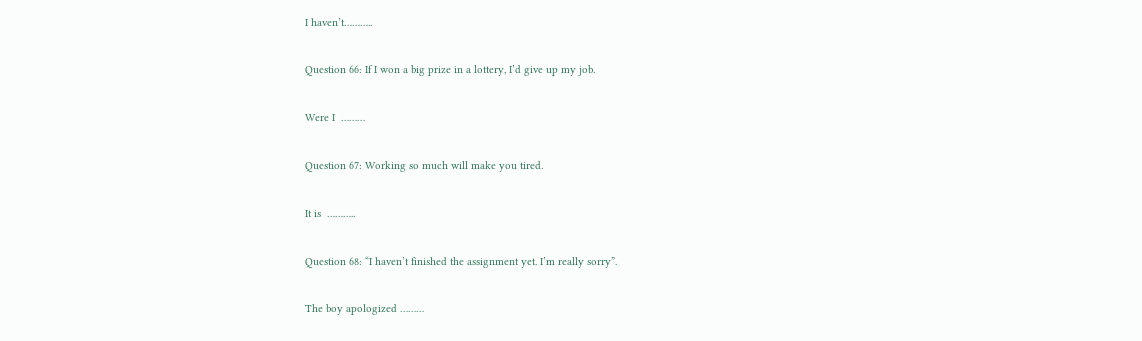I haven’t………..

Question 66: If I won a big prize in a lottery, I’d give up my job.

Were I  ………

Question 67: Working so much will make you tired.

It is  ………..

Question 68: “I haven’t finished the assignment yet. I’m really sorry”.

The boy apologized ………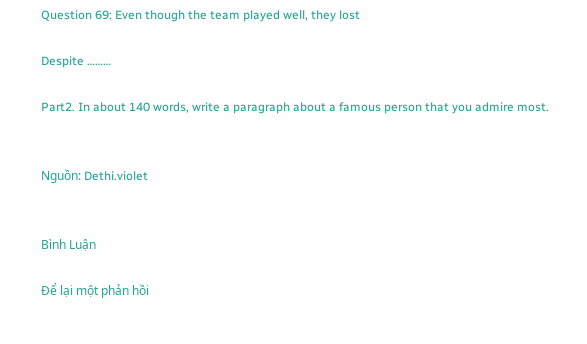Question 69: Even though the team played well, they lost

Despite ………

Part2. In about 140 words, write a paragraph about a famous person that you admire most.


Nguồn: Dethi.violet


Bình Luận

Để lại một phản hồi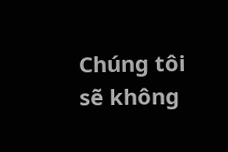Chúng tôi sẽ không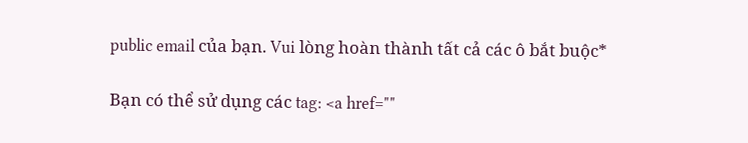public email của bạn. Vui lòng hoàn thành tất cả các ô bắt buộc*

Bạn có thể sử dụng các tag: <a href=""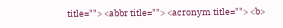title=""> <abbr title=""> <acronym title=""> <b>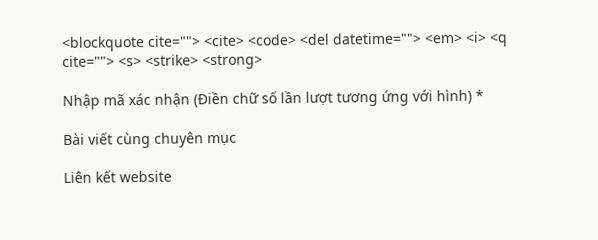<blockquote cite=""> <cite> <code> <del datetime=""> <em> <i> <q cite=""> <s> <strike> <strong>

Nhập mã xác nhận (Điền chữ số lần lượt tương ứng với hình) *

Bài viết cùng chuyên mục

Liên kết website